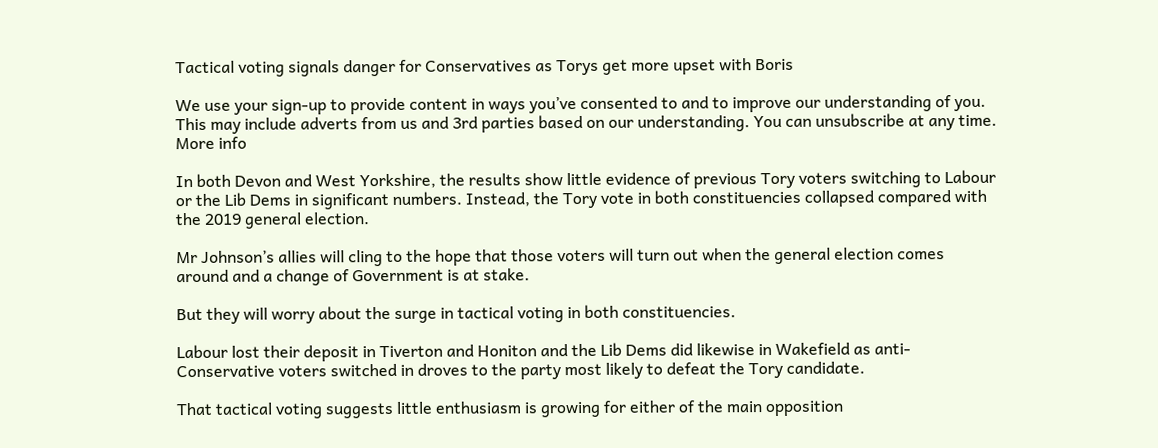Tactical voting signals danger for Conservatives as Torys get more upset with Boris

We use your sign-up to provide content in ways you’ve consented to and to improve our understanding of you. This may include adverts from us and 3rd parties based on our understanding. You can unsubscribe at any time. More info

In both Devon and West Yorkshire, the results show little evidence of previous Tory voters switching to Labour or the Lib Dems in significant numbers. Instead, the Tory vote in both constituencies collapsed compared with the 2019 general election.

Mr Johnson’s allies will cling to the hope that those voters will turn out when the general election comes around and a change of Government is at stake.

But they will worry about the surge in tactical voting in both constituencies.

Labour lost their deposit in Tiverton and Honiton and the Lib Dems did likewise in Wakefield as anti-Conservative voters switched in droves to the party most likely to defeat the Tory candidate.

That tactical voting suggests little enthusiasm is growing for either of the main opposition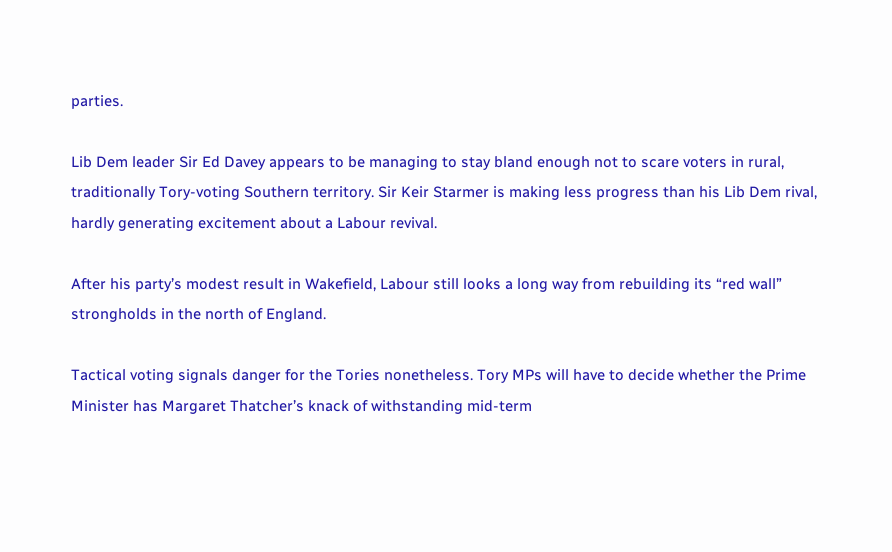parties.

Lib Dem leader Sir Ed Davey appears to be managing to stay bland enough not to scare voters in rural, traditionally Tory-voting Southern territory. Sir Keir Starmer is making less progress than his Lib Dem rival, hardly generating excitement about a Labour revival.

After his party’s modest result in Wakefield, Labour still looks a long way from rebuilding its “red wall” strongholds in the north of England.

Tactical voting signals danger for the Tories nonetheless. Tory MPs will have to decide whether the Prime Minister has Margaret Thatcher’s knack of withstanding mid-term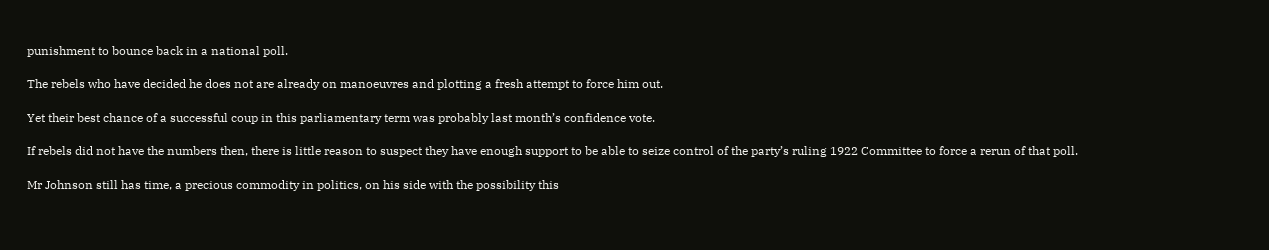punishment to bounce back in a national poll.

The rebels who have decided he does not are already on manoeuvres and plotting a fresh attempt to force him out.

Yet their best chance of a successful coup in this parliamentary term was probably last month’s confidence vote.

If rebels did not have the numbers then, there is little reason to suspect they have enough support to be able to seize control of the party’s ruling 1922 Committee to force a rerun of that poll.

Mr Johnson still has time, a precious commodity in politics, on his side with the possibility this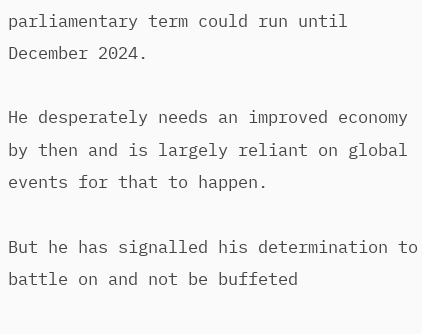parliamentary term could run until December 2024.

He desperately needs an improved economy by then and is largely reliant on global events for that to happen.

But he has signalled his determination to battle on and not be buffeted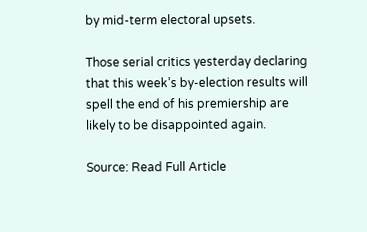by mid-term electoral upsets.

Those serial critics yesterday declaring that this week’s by-election results will spell the end of his premiership are likely to be disappointed again.

Source: Read Full Article